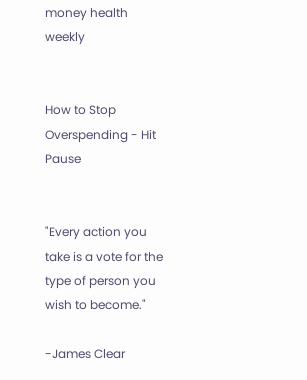money health weekly


How to Stop Overspending - Hit Pause


"Every action you take is a vote for the type of person you wish to become."

-James Clear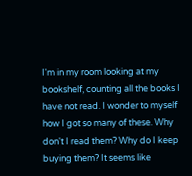I'm in my room looking at my bookshelf, counting all the books I have not read. I wonder to myself how I got so many of these. Why don't I read them? Why do I keep buying them? It seems like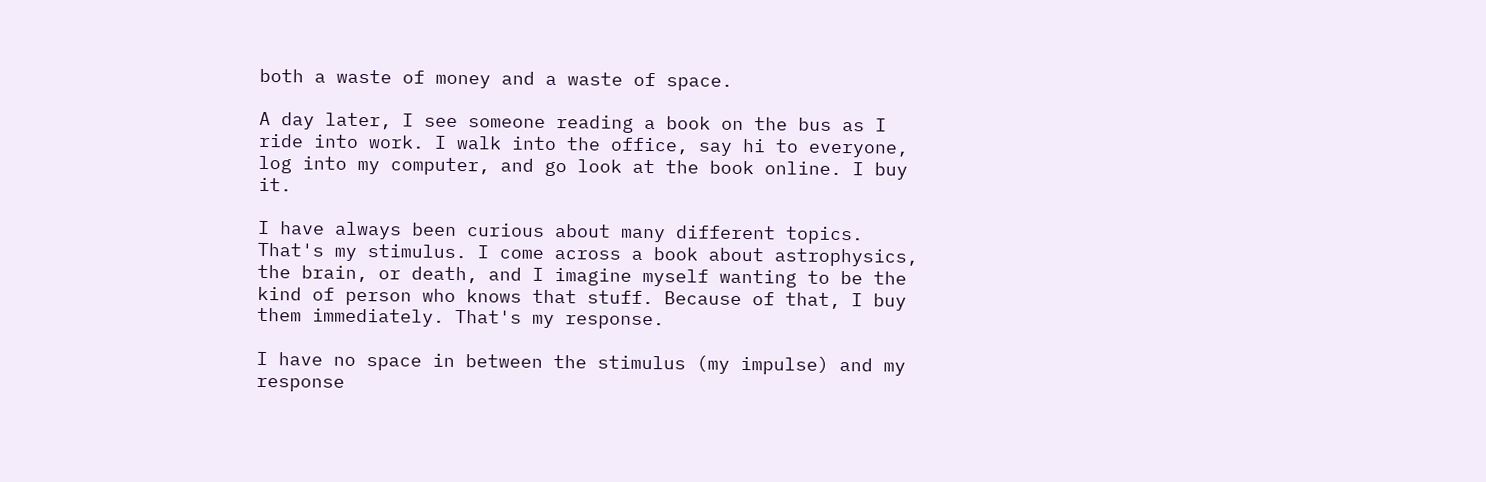both a waste of money and a waste of space.

A day later, I see someone reading a book on the bus as I ride into work. I walk into the office, say hi to everyone, log into my computer, and go look at the book online. I buy it.

I have always been curious about many different topics. That's my stimulus. I come across a book about astrophysics, the brain, or death, and I imagine myself wanting to be the kind of person who knows that stuff. Because of that, I buy them immediately. That's my response.

I have no space in between the stimulus (my impulse) and my response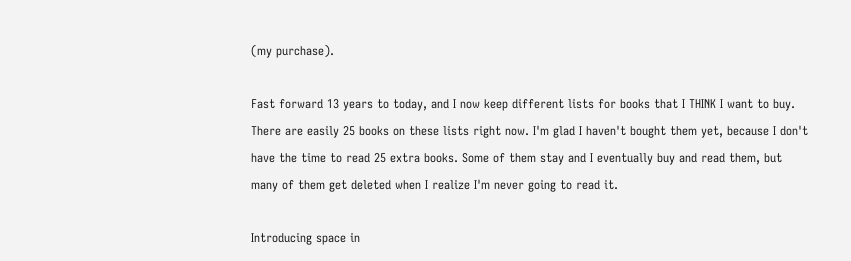(my purchase).

Fast forward 13 years to today, and I now keep different lists for books that I THINK I want to buy. There are easily 25 books on these lists right now. I'm glad I haven't bought them yet, because I don't have the time to read 25 extra books. Some of them stay and I eventually buy and read them, but many of them get deleted when I realize I'm never going to read it.

Introducing space in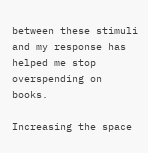between these stimuli and my response has helped me stop overspending on books.

Increasing the space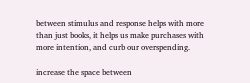between stimulus and response helps with more than just books, it helps us make purchases with more intention, and curb our overspending.

increase the space between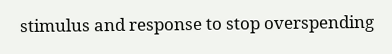stimulus and response to stop overspending